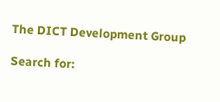The DICT Development Group

Search for: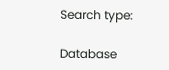Search type:

Database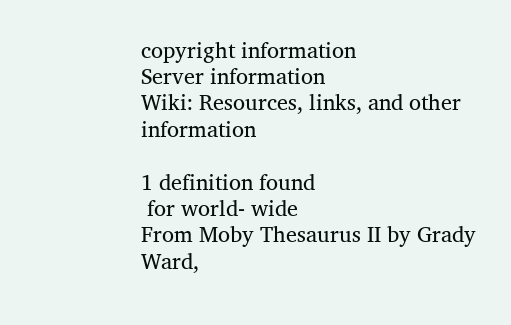copyright information
Server information
Wiki: Resources, links, and other information

1 definition found
 for world- wide
From Moby Thesaurus II by Grady Ward,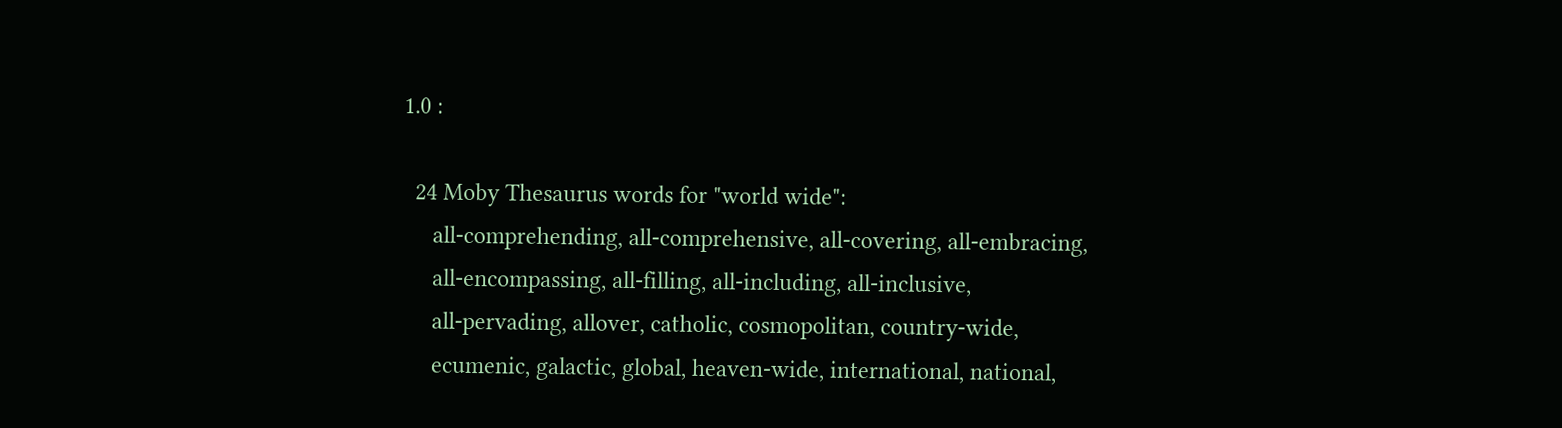1.0 :

  24 Moby Thesaurus words for "world wide":
     all-comprehending, all-comprehensive, all-covering, all-embracing,
     all-encompassing, all-filling, all-including, all-inclusive,
     all-pervading, allover, catholic, cosmopolitan, country-wide,
     ecumenic, galactic, global, heaven-wide, international, national,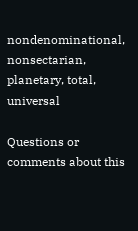nondenominational, nonsectarian, planetary, total, universal

Questions or comments about this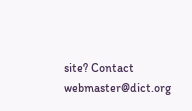site? Contact webmaster@dict.org